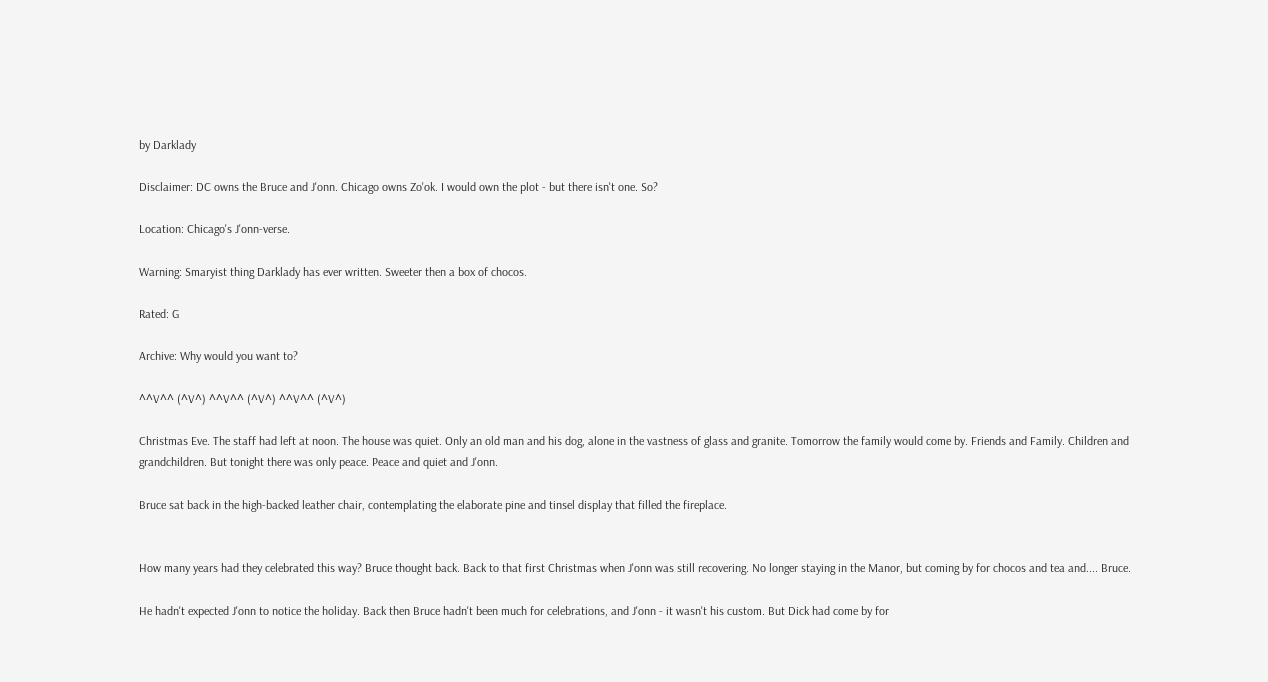by Darklady

Disclaimer: DC owns the Bruce and J'onn. Chicago owns Zo'ok. I would own the plot - but there isn't one. So?

Location: Chicago's J'onn-verse.

Warning: Smaryist thing Darklady has ever written. Sweeter then a box of chocos.

Rated: G

Archive: Why would you want to?

^^V^^ (^V^) ^^V^^ (^V^) ^^V^^ (^V^)

Christmas Eve. The staff had left at noon. The house was quiet. Only an old man and his dog, alone in the vastness of glass and granite. Tomorrow the family would come by. Friends and Family. Children and grandchildren. But tonight there was only peace. Peace and quiet and J'onn.

Bruce sat back in the high-backed leather chair, contemplating the elaborate pine and tinsel display that filled the fireplace.


How many years had they celebrated this way? Bruce thought back. Back to that first Christmas when J'onn was still recovering. No longer staying in the Manor, but coming by for chocos and tea and.... Bruce.

He hadn't expected J'onn to notice the holiday. Back then Bruce hadn't been much for celebrations, and J'onn - it wasn't his custom. But Dick had come by for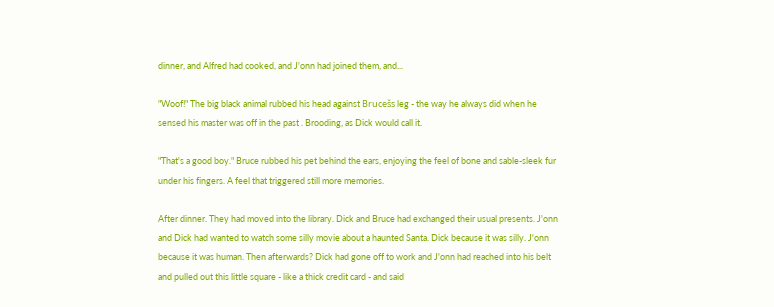dinner, and Alfred had cooked, and J'onn had joined them, and...

"Woof!" The big black animal rubbed his head against Brucešs leg - the way he always did when he sensed his master was off in the past . Brooding, as Dick would call it.

"That's a good boy." Bruce rubbed his pet behind the ears, enjoying the feel of bone and sable-sleek fur under his fingers. A feel that triggered still more memories.

After dinner. They had moved into the library. Dick and Bruce had exchanged their usual presents. J'onn and Dick had wanted to watch some silly movie about a haunted Santa. Dick because it was silly. J'onn because it was human. Then afterwards? Dick had gone off to work and J'onn had reached into his belt and pulled out this little square - like a thick credit card - and said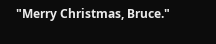"Merry Christmas, Bruce."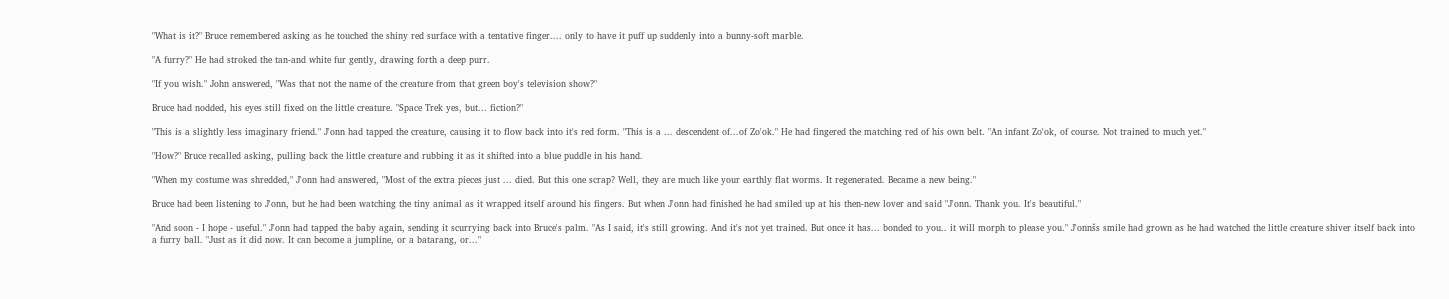"What is it?" Bruce remembered asking as he touched the shiny red surface with a tentative finger.... only to have it puff up suddenly into a bunny-soft marble.

"A furry?" He had stroked the tan-and white fur gently, drawing forth a deep purr.

"If you wish." John answered, "Was that not the name of the creature from that green boy's television show?"

Bruce had nodded, his eyes still fixed on the little creature. "Space Trek yes, but... fiction?"

"This is a slightly less imaginary friend." J'onn had tapped the creature, causing it to flow back into it's red form. "This is a ... descendent of...of Zo'ok." He had fingered the matching red of his own belt. "An infant Zo'ok, of course. Not trained to much yet."

"How?" Bruce recalled asking, pulling back the little creature and rubbing it as it shifted into a blue puddle in his hand.

"When my costume was shredded," J'onn had answered, "Most of the extra pieces just ... died. But this one scrap? Well, they are much like your earthly flat worms. It regenerated. Became a new being."

Bruce had been listening to J'onn, but he had been watching the tiny animal as it wrapped itself around his fingers. But when J'onn had finished he had smiled up at his then-new lover and said "J'onn. Thank you. It's beautiful."

"And soon - I hope - useful." J'onn had tapped the baby again, sending it scurrying back into Bruce's palm. "As I said, it's still growing. And it's not yet trained. But once it has... bonded to you.. it will morph to please you." J'onnšs smile had grown as he had watched the little creature shiver itself back into a furry ball. "Just as it did now. It can become a jumpline, or a batarang, or..."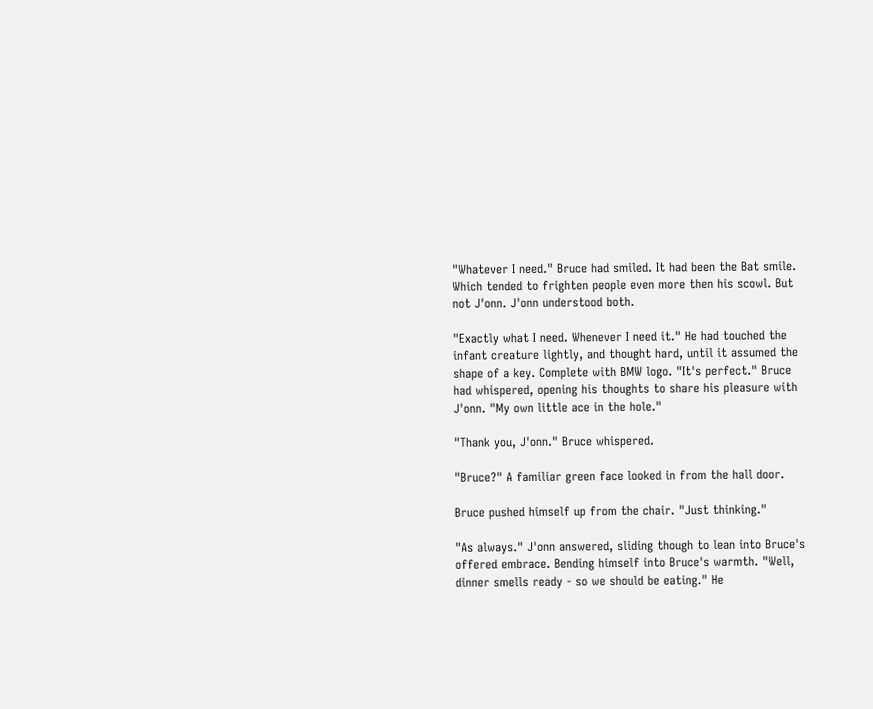"Whatever I need." Bruce had smiled. It had been the Bat smile. Which tended to frighten people even more then his scowl. But not J'onn. J'onn understood both.

"Exactly what I need. Whenever I need it." He had touched the infant creature lightly, and thought hard, until it assumed the shape of a key. Complete with BMW logo. "It's perfect." Bruce had whispered, opening his thoughts to share his pleasure with J'onn. "My own little ace in the hole."

"Thank you, J'onn." Bruce whispered.

"Bruce?" A familiar green face looked in from the hall door.

Bruce pushed himself up from the chair. "Just thinking."

"As always." J'onn answered, sliding though to lean into Bruce's offered embrace. Bending himself into Bruce's warmth. "Well, dinner smells ready - so we should be eating." He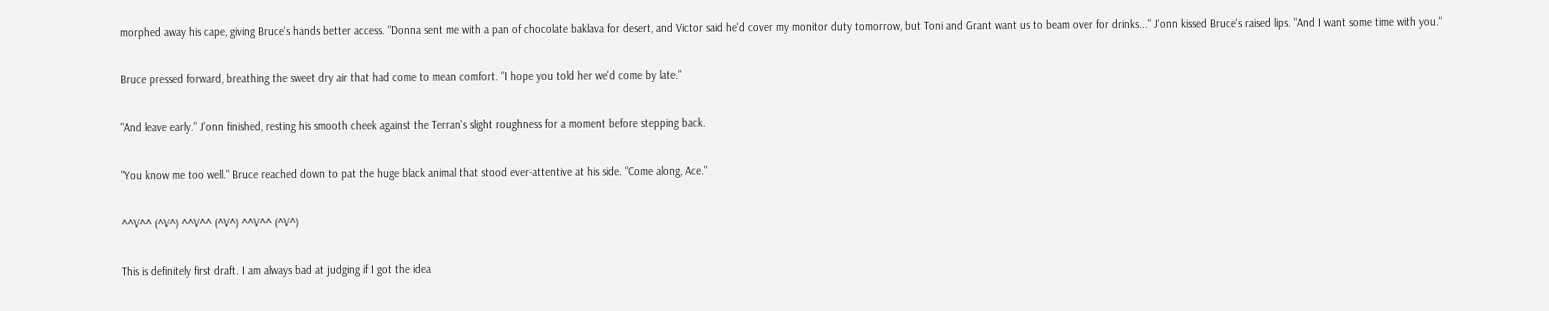morphed away his cape, giving Bruce's hands better access. "Donna sent me with a pan of chocolate baklava for desert, and Victor said he'd cover my monitor duty tomorrow, but Toni and Grant want us to beam over for drinks..." J'onn kissed Bruce's raised lips. "And I want some time with you."

Bruce pressed forward, breathing the sweet dry air that had come to mean comfort. "I hope you told her we'd come by late."

"And leave early." J'onn finished, resting his smooth cheek against the Terran's slight roughness for a moment before stepping back.

"You know me too well." Bruce reached down to pat the huge black animal that stood ever-attentive at his side. "Come along, Ace."

^^V^^ (^V^) ^^V^^ (^V^) ^^V^^ (^V^)

This is definitely first draft. I am always bad at judging if I got the idea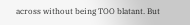across without being TOO blatant. But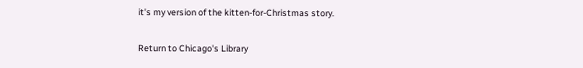it's my version of the kitten-for-Christmas story.

Return to Chicago's Library